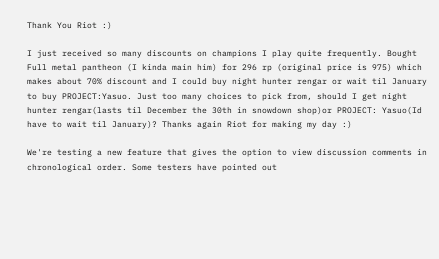Thank You Riot :)

I just received so many discounts on champions I play quite frequently. Bought Full metal pantheon (I kinda main him) for 296 rp (original price is 975) which makes about 70% discount and I could buy night hunter rengar or wait til January to buy PROJECT:Yasuo. Just too many choices to pick from, should I get night hunter rengar(lasts til December the 30th in snowdown shop)or PROJECT: Yasuo(Id have to wait til January)? Thanks again Riot for making my day :)

We're testing a new feature that gives the option to view discussion comments in chronological order. Some testers have pointed out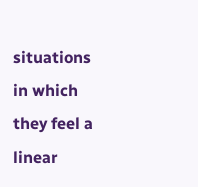situations in which they feel a linear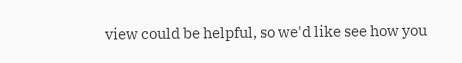view could be helpful, so we'd like see how you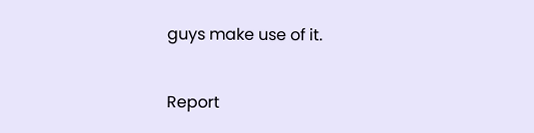guys make use of it.

Report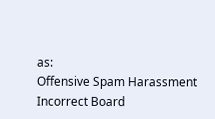as:
Offensive Spam Harassment Incorrect Board